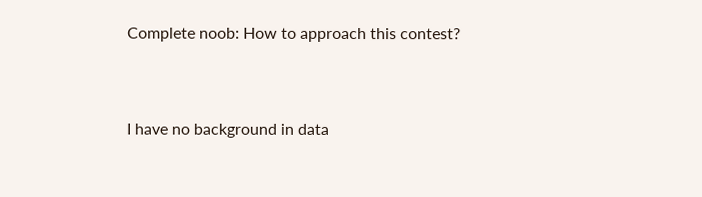Complete noob: How to approach this contest?


I have no background in data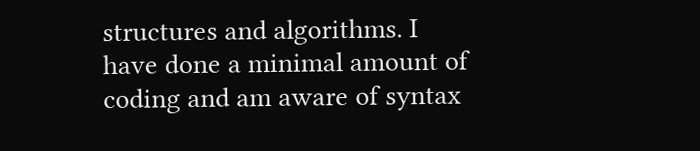structures and algorithms. I have done a minimal amount of coding and am aware of syntax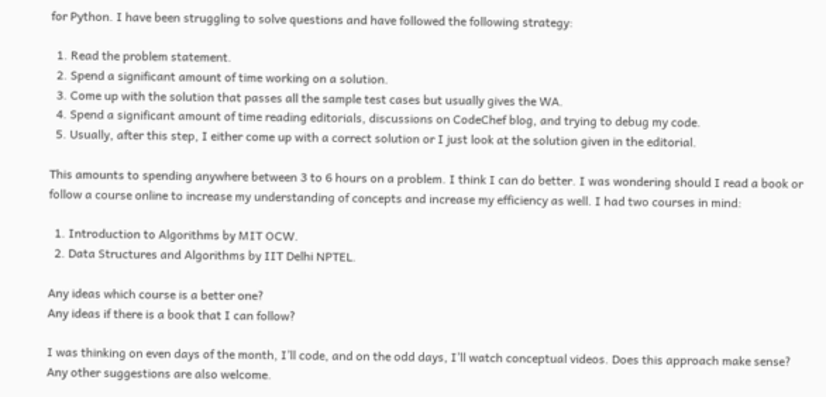for Python. I have been struggling to solve questions and have followed the following strategy:

  1. Read the problem statement.
  2. Spend a significant amount of time working on a solution.
  3. Come up with the solution that passes all the sample test cases but usually gives the WA.
  4. Spend a significant amount of time reading editorials, discussions on CodeChef blog, and trying to debug my code.
  5. Usually, after this step, I either come up with a correct solution or I just look at the solution given in the editorial.

This amounts to spending anywhere between 3 to 6 hours on a problem. I think I can do better. I was wondering should I read a book or follow a course online to increase my understanding of concepts and increase my efficiency as well. I had two courses in mind:

  1. Introduction to Algorithms by MIT OCW.
  2. Data Structures and Algorithms by IIT Delhi NPTEL.

Any ideas which course is a better one?
Any ideas if there is a book that I can follow?

I was thinking on even days of the month, I’ll code, and on the odd days, I’ll watch conceptual videos. Does this approach make sense?
Any other suggestions are also welcome.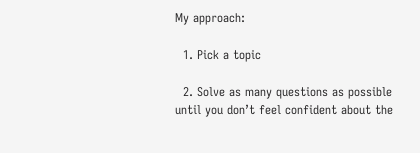My approach:

  1. Pick a topic

  2. Solve as many questions as possible until you don’t feel confident about the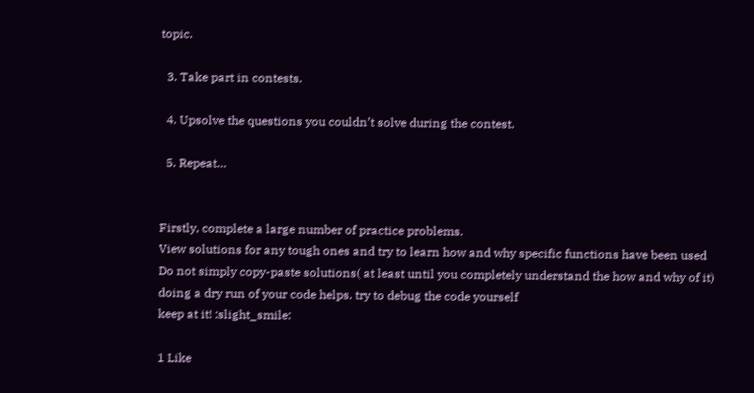topic.

  3. Take part in contests.

  4. Upsolve the questions you couldn’t solve during the contest.

  5. Repeat…


Firstly, complete a large number of practice problems.
View solutions for any tough ones and try to learn how and why specific functions have been used
Do not simply copy-paste solutions( at least until you completely understand the how and why of it)
doing a dry run of your code helps. try to debug the code yourself
keep at it! :slight_smile:

1 Like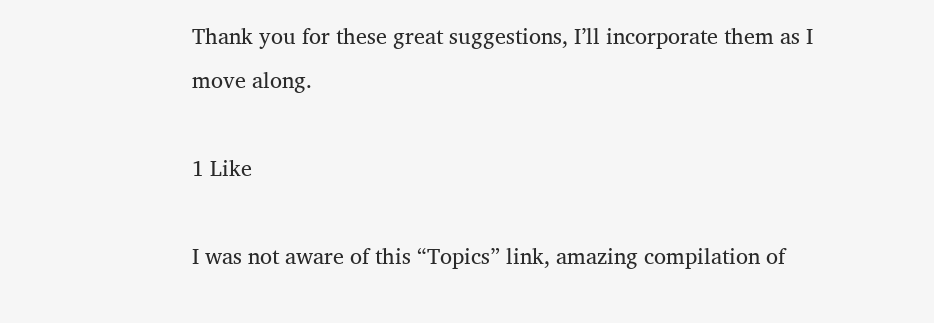Thank you for these great suggestions, I’ll incorporate them as I move along.

1 Like

I was not aware of this “Topics” link, amazing compilation of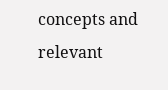concepts and relevant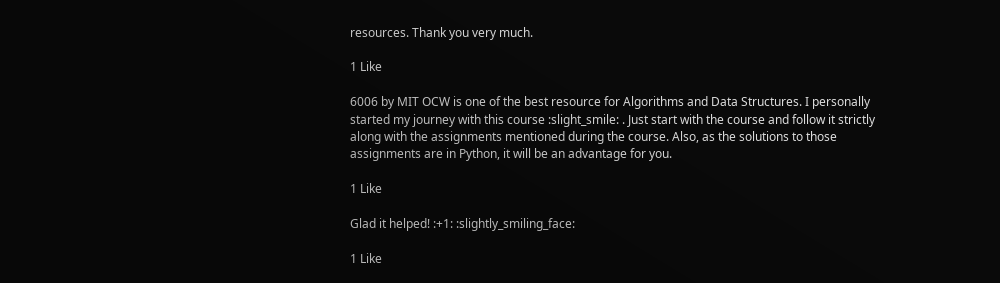resources. Thank you very much.

1 Like

6006 by MIT OCW is one of the best resource for Algorithms and Data Structures. I personally started my journey with this course :slight_smile: . Just start with the course and follow it strictly along with the assignments mentioned during the course. Also, as the solutions to those assignments are in Python, it will be an advantage for you.

1 Like

Glad it helped! :+1: :slightly_smiling_face:

1 Like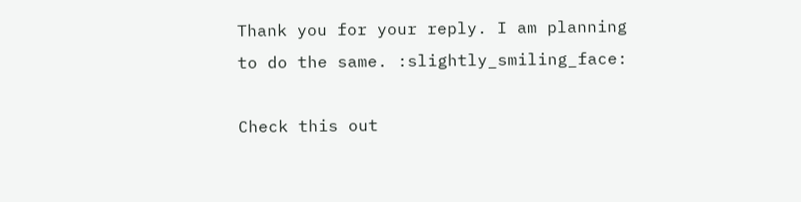Thank you for your reply. I am planning to do the same. :slightly_smiling_face:

Check this out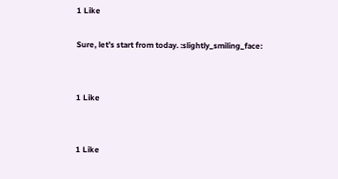1 Like

Sure, let’s start from today. :slightly_smiling_face:


1 Like


1 Like